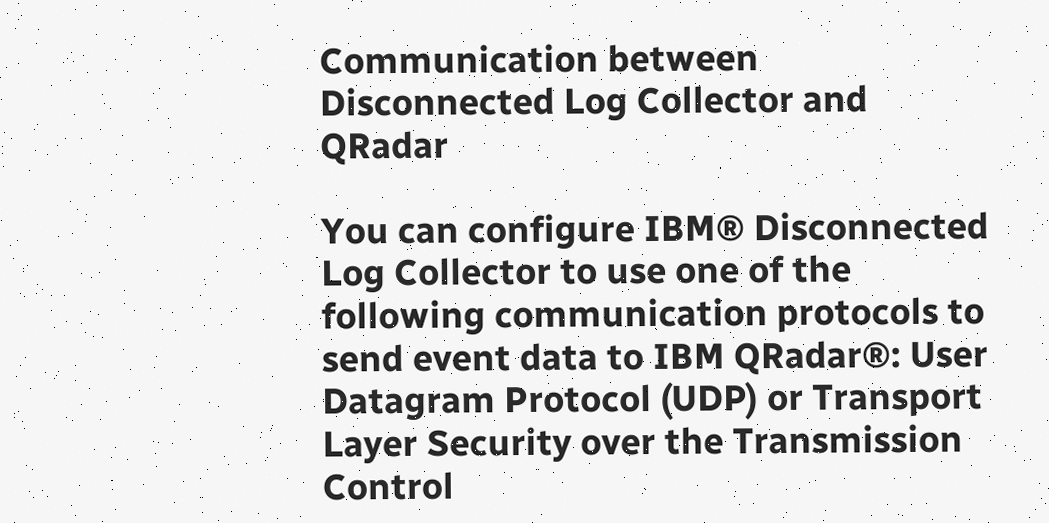Communication between Disconnected Log Collector and QRadar

You can configure IBM® Disconnected Log Collector to use one of the following communication protocols to send event data to IBM QRadar®: User Datagram Protocol (UDP) or Transport Layer Security over the Transmission Control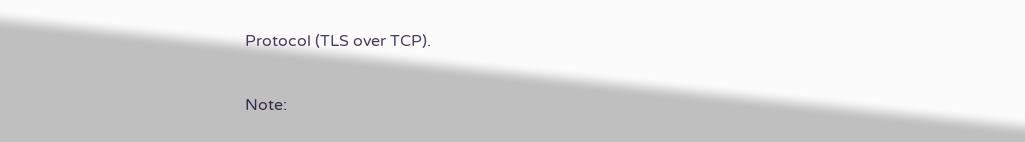Protocol (TLS over TCP).

Note: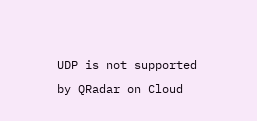UDP is not supported by QRadar on Cloud